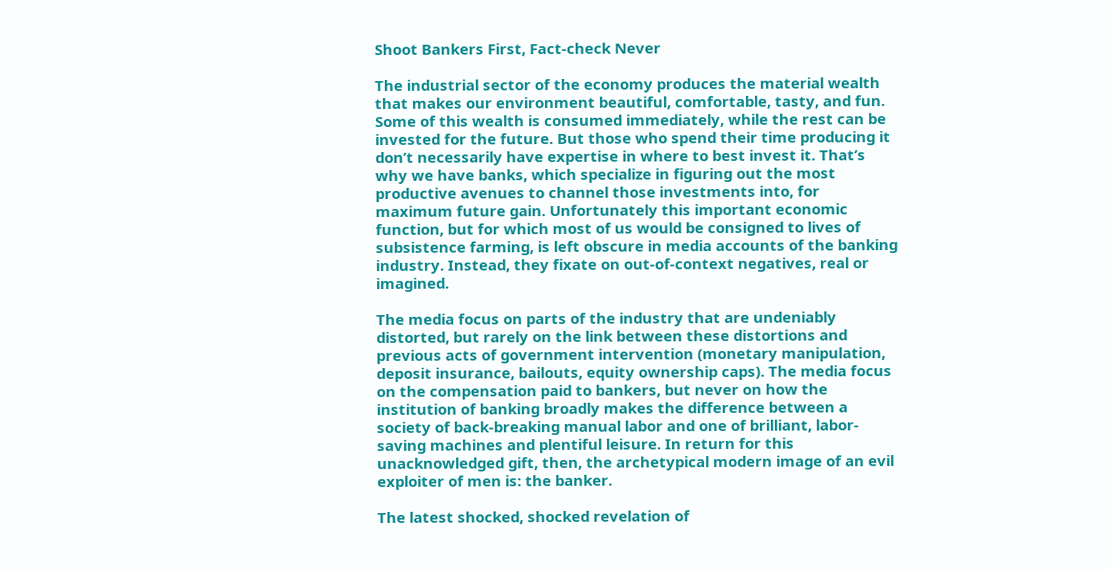Shoot Bankers First, Fact-check Never

The industrial sector of the economy produces the material wealth that makes our environment beautiful, comfortable, tasty, and fun. Some of this wealth is consumed immediately, while the rest can be invested for the future. But those who spend their time producing it don’t necessarily have expertise in where to best invest it. That’s why we have banks, which specialize in figuring out the most productive avenues to channel those investments into, for maximum future gain. Unfortunately this important economic function, but for which most of us would be consigned to lives of subsistence farming, is left obscure in media accounts of the banking industry. Instead, they fixate on out-of-context negatives, real or imagined.

The media focus on parts of the industry that are undeniably distorted, but rarely on the link between these distortions and previous acts of government intervention (monetary manipulation, deposit insurance, bailouts, equity ownership caps). The media focus on the compensation paid to bankers, but never on how the institution of banking broadly makes the difference between a society of back-breaking manual labor and one of brilliant, labor-saving machines and plentiful leisure. In return for this unacknowledged gift, then, the archetypical modern image of an evil exploiter of men is: the banker.

The latest shocked, shocked revelation of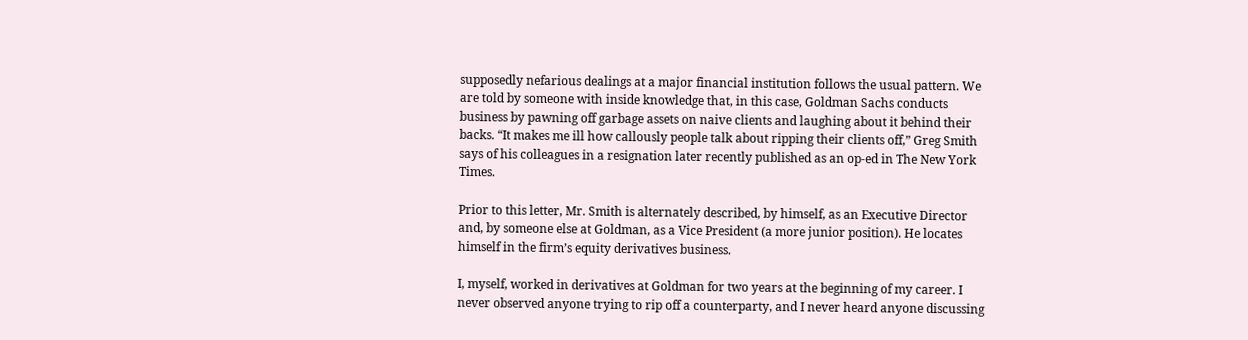supposedly nefarious dealings at a major financial institution follows the usual pattern. We are told by someone with inside knowledge that, in this case, Goldman Sachs conducts business by pawning off garbage assets on naive clients and laughing about it behind their backs. “It makes me ill how callously people talk about ripping their clients off,” Greg Smith says of his colleagues in a resignation later recently published as an op-ed in The New York Times.

Prior to this letter, Mr. Smith is alternately described, by himself, as an Executive Director and, by someone else at Goldman, as a Vice President (a more junior position). He locates himself in the firm’s equity derivatives business.

I, myself, worked in derivatives at Goldman for two years at the beginning of my career. I never observed anyone trying to rip off a counterparty, and I never heard anyone discussing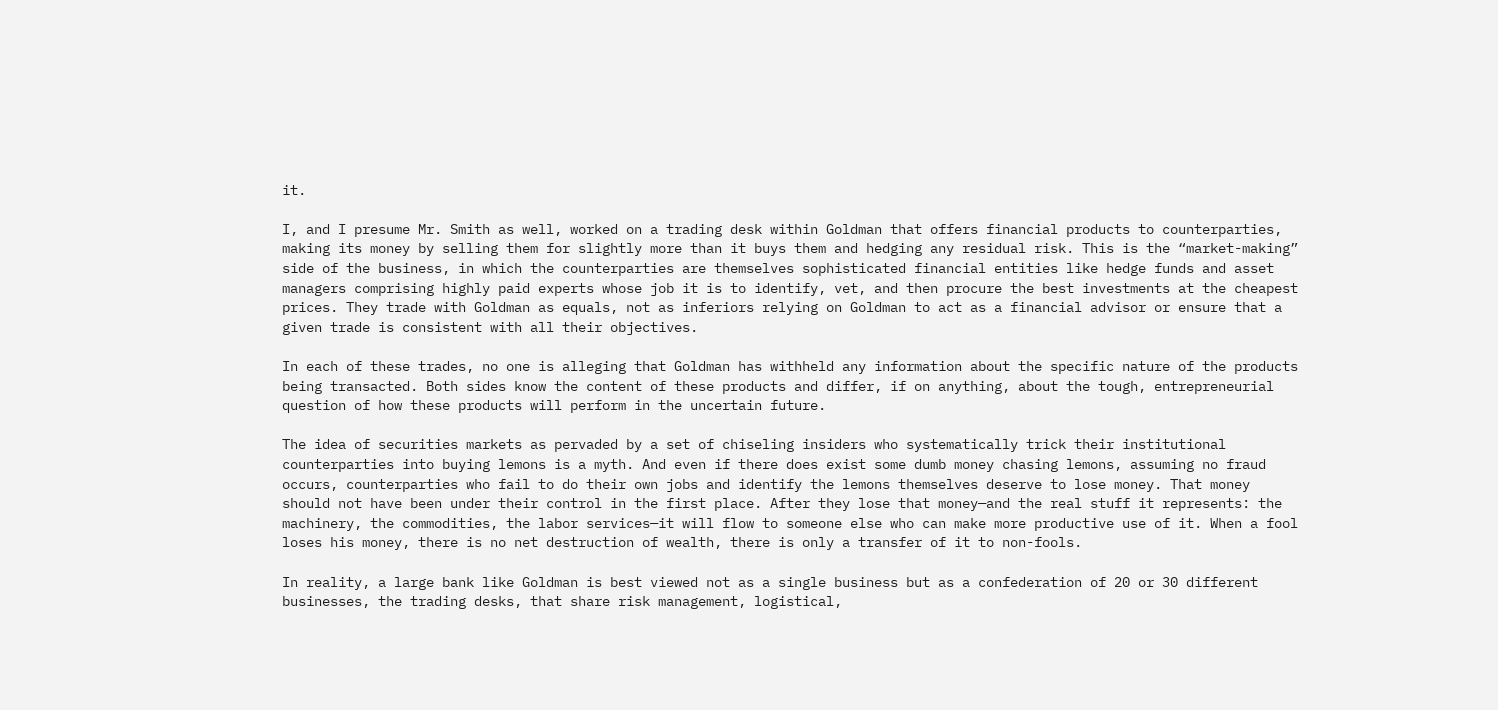it.

I, and I presume Mr. Smith as well, worked on a trading desk within Goldman that offers financial products to counterparties, making its money by selling them for slightly more than it buys them and hedging any residual risk. This is the “market-making” side of the business, in which the counterparties are themselves sophisticated financial entities like hedge funds and asset managers comprising highly paid experts whose job it is to identify, vet, and then procure the best investments at the cheapest prices. They trade with Goldman as equals, not as inferiors relying on Goldman to act as a financial advisor or ensure that a given trade is consistent with all their objectives.

In each of these trades, no one is alleging that Goldman has withheld any information about the specific nature of the products being transacted. Both sides know the content of these products and differ, if on anything, about the tough, entrepreneurial question of how these products will perform in the uncertain future.

The idea of securities markets as pervaded by a set of chiseling insiders who systematically trick their institutional counterparties into buying lemons is a myth. And even if there does exist some dumb money chasing lemons, assuming no fraud occurs, counterparties who fail to do their own jobs and identify the lemons themselves deserve to lose money. That money should not have been under their control in the first place. After they lose that money—and the real stuff it represents: the machinery, the commodities, the labor services—it will flow to someone else who can make more productive use of it. When a fool loses his money, there is no net destruction of wealth, there is only a transfer of it to non-fools.

In reality, a large bank like Goldman is best viewed not as a single business but as a confederation of 20 or 30 different businesses, the trading desks, that share risk management, logistical,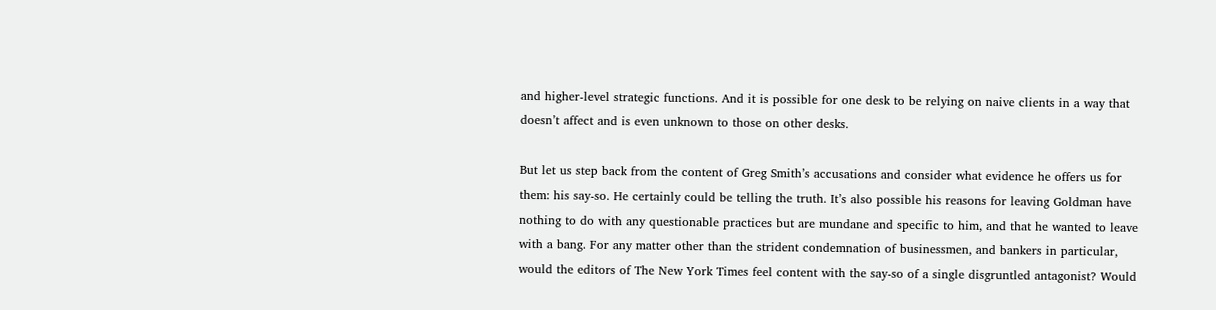and higher-level strategic functions. And it is possible for one desk to be relying on naive clients in a way that doesn’t affect and is even unknown to those on other desks.

But let us step back from the content of Greg Smith’s accusations and consider what evidence he offers us for them: his say-so. He certainly could be telling the truth. It’s also possible his reasons for leaving Goldman have nothing to do with any questionable practices but are mundane and specific to him, and that he wanted to leave with a bang. For any matter other than the strident condemnation of businessmen, and bankers in particular, would the editors of The New York Times feel content with the say-so of a single disgruntled antagonist? Would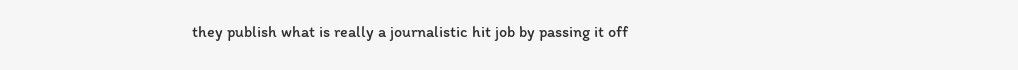they publish what is really a journalistic hit job by passing it off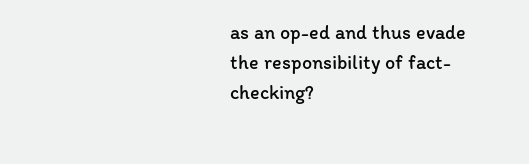as an op-ed and thus evade the responsibility of fact-checking?